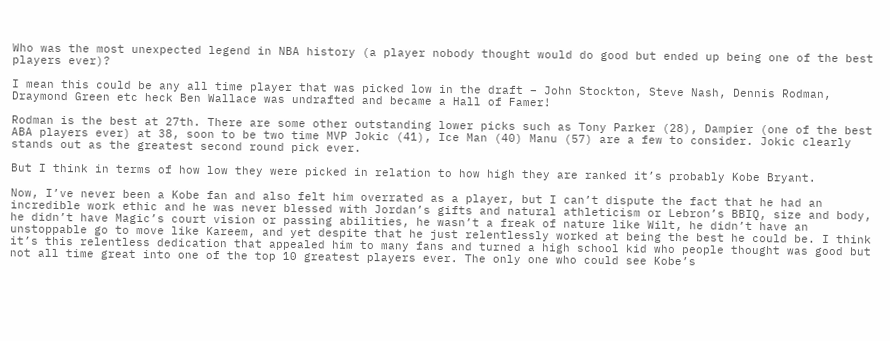Who was the most unexpected legend in NBA history (a player nobody thought would do good but ended up being one of the best players ever)?

I mean this could be any all time player that was picked low in the draft – John Stockton, Steve Nash, Dennis Rodman, Draymond Green etc heck Ben Wallace was undrafted and became a Hall of Famer!

Rodman is the best at 27th. There are some other outstanding lower picks such as Tony Parker (28), Dampier (one of the best ABA players ever) at 38, soon to be two time MVP Jokic (41), Ice Man (40) Manu (57) are a few to consider. Jokic clearly stands out as the greatest second round pick ever.

But I think in terms of how low they were picked in relation to how high they are ranked it’s probably Kobe Bryant.

Now, I’ve never been a Kobe fan and also felt him overrated as a player, but I can’t dispute the fact that he had an incredible work ethic and he was never blessed with Jordan’s gifts and natural athleticism or Lebron’s BBIQ, size and body, he didn’t have Magic’s court vision or passing abilities, he wasn’t a freak of nature like Wilt, he didn’t have an unstoppable go to move like Kareem, and yet despite that he just relentlessly worked at being the best he could be. I think it’s this relentless dedication that appealed him to many fans and turned a high school kid who people thought was good but not all time great into one of the top 10 greatest players ever. The only one who could see Kobe’s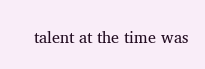talent at the time was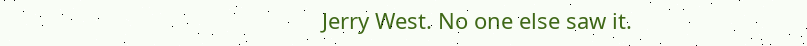Jerry West. No one else saw it.